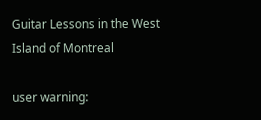Guitar Lessons in the West Island of Montreal

user warning: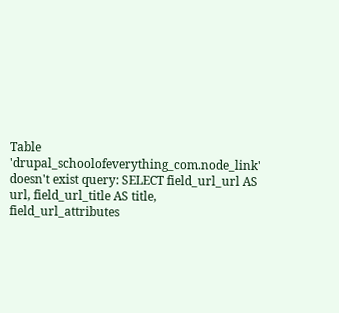Table 'drupal_schoolofeverything_com.node_link' doesn't exist query: SELECT field_url_url AS url, field_url_title AS title, field_url_attributes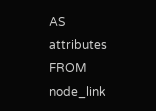AS attributes FROM node_link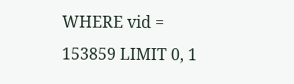WHERE vid = 153859 LIMIT 0, 1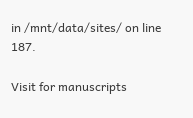in /mnt/data/sites/ on line 187.

Visit for manuscripts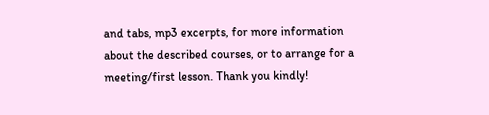and tabs, mp3 excerpts, for more information about the described courses, or to arrange for a meeting/first lesson. Thank you kindly!